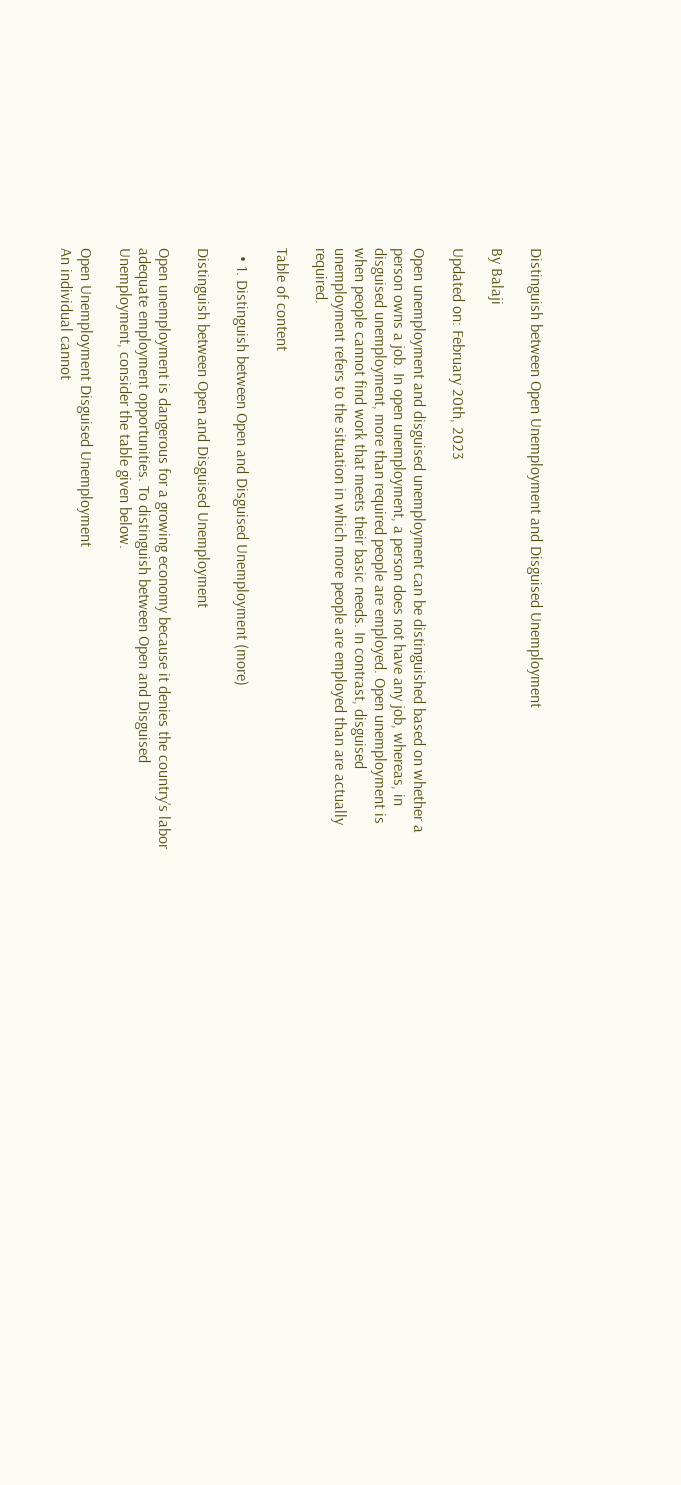Distinguish between Open Unemployment and Disguised Unemployment

By Balaji

Updated on: February 20th, 2023

Open unemployment and disguised unemployment can be distinguished based on whether a person owns a job. In open unemployment, a person does not have any job, whereas, in disguised unemployment, more than required people are employed. Open unemployment is when people cannot find work that meets their basic needs. In contrast, disguised unemployment refers to the situation in which more people are employed than are actually required.

Table of content

  • 1. Distinguish between Open and Disguised Unemployment (more)

Distinguish between Open and Disguised Unemployment

Open unemployment is dangerous for a growing economy because it denies the country’s labor adequate employment opportunities. To distinguish between Open and Disguised Unemployment, consider the table given below.

Open Unemployment Disguised Unemployment
An individual cannot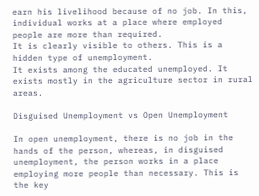earn his livelihood because of no job. In this, individual works at a place where employed people are more than required.
It is clearly visible to others. This is a hidden type of unemployment.
It exists among the educated unemployed. It exists mostly in the agriculture sector in rural areas.

Disguised Unemployment vs Open Unemployment

In open unemployment, there is no job in the hands of the person, whereas, in disguised unemployment, the person works in a place employing more people than necessary. This is the key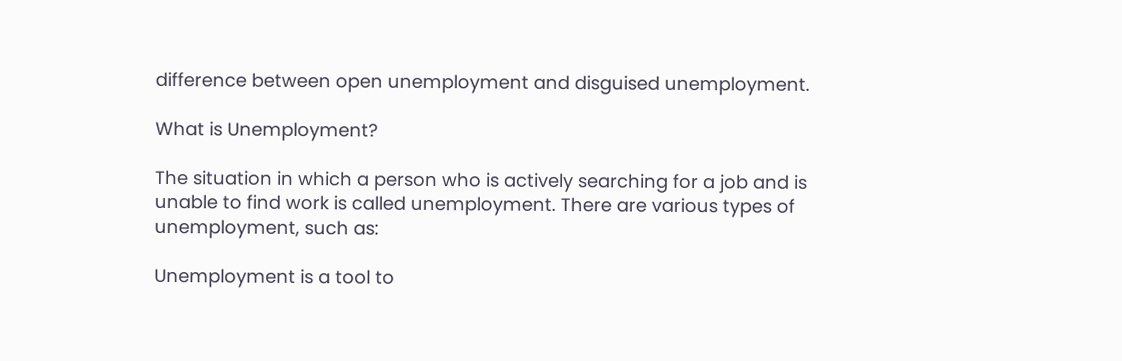difference between open unemployment and disguised unemployment.

What is Unemployment?

The situation in which a person who is actively searching for a job and is unable to find work is called unemployment. There are various types of unemployment, such as:

Unemployment is a tool to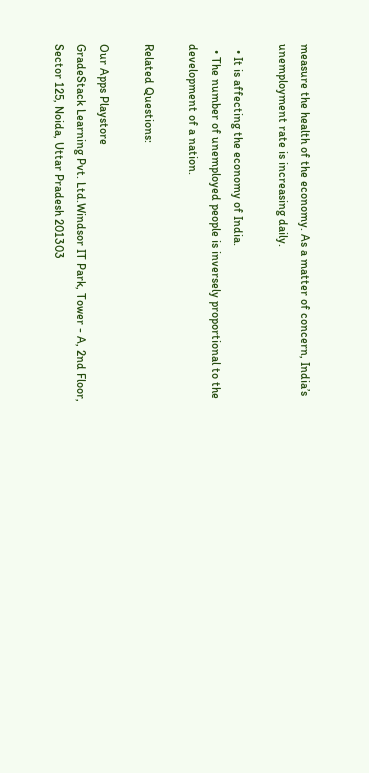measure the health of the economy. As a matter of concern, India’s unemployment rate is increasing daily.

  • It is affecting the economy of India.
  • The number of unemployed people is inversely proportional to the development of a nation.

Related Questions:

Our Apps Playstore
GradeStack Learning Pvt. Ltd.Windsor IT Park, Tower - A, 2nd Floor, Sector 125, Noida, Uttar Pradesh 201303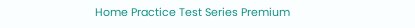Home Practice Test Series Premium